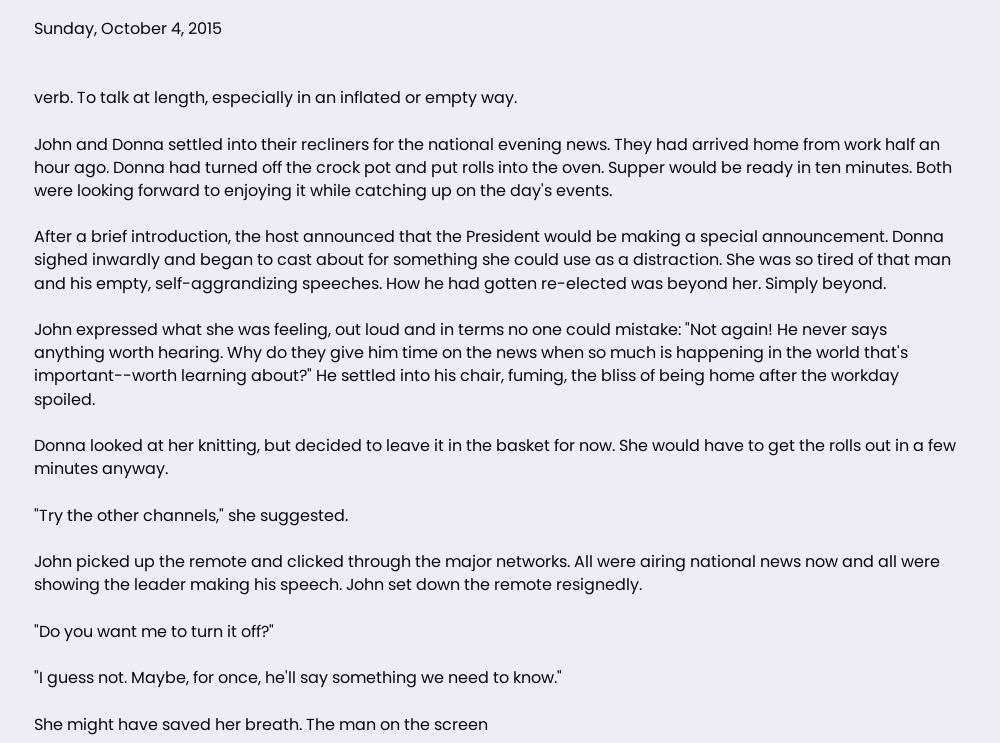Sunday, October 4, 2015


verb. To talk at length, especially in an inflated or empty way.

John and Donna settled into their recliners for the national evening news. They had arrived home from work half an hour ago. Donna had turned off the crock pot and put rolls into the oven. Supper would be ready in ten minutes. Both were looking forward to enjoying it while catching up on the day's events.

After a brief introduction, the host announced that the President would be making a special announcement. Donna sighed inwardly and began to cast about for something she could use as a distraction. She was so tired of that man and his empty, self-aggrandizing speeches. How he had gotten re-elected was beyond her. Simply beyond.

John expressed what she was feeling, out loud and in terms no one could mistake: "Not again! He never says anything worth hearing. Why do they give him time on the news when so much is happening in the world that's important--worth learning about?" He settled into his chair, fuming, the bliss of being home after the workday spoiled.

Donna looked at her knitting, but decided to leave it in the basket for now. She would have to get the rolls out in a few minutes anyway.

"Try the other channels," she suggested.

John picked up the remote and clicked through the major networks. All were airing national news now and all were showing the leader making his speech. John set down the remote resignedly.

"Do you want me to turn it off?"

"I guess not. Maybe, for once, he'll say something we need to know."

She might have saved her breath. The man on the screen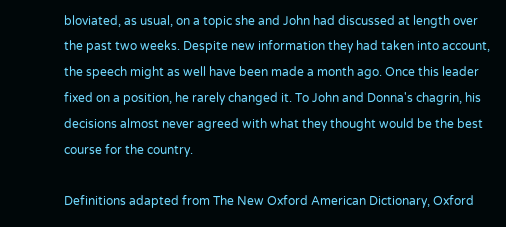bloviated, as usual, on a topic she and John had discussed at length over the past two weeks. Despite new information they had taken into account, the speech might as well have been made a month ago. Once this leader fixed on a position, he rarely changed it. To John and Donna's chagrin, his decisions almost never agreed with what they thought would be the best course for the country.

Definitions adapted from The New Oxford American Dictionary, Oxford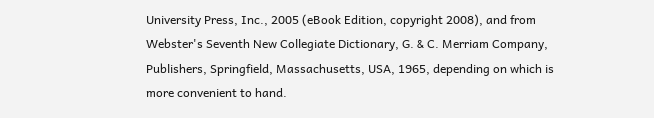University Press, Inc., 2005 (eBook Edition, copyright 2008), and from Webster's Seventh New Collegiate Dictionary, G. & C. Merriam Company, Publishers, Springfield, Massachusetts, USA, 1965, depending on which is more convenient to hand.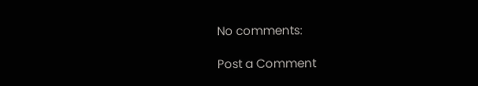No comments:

Post a Comment